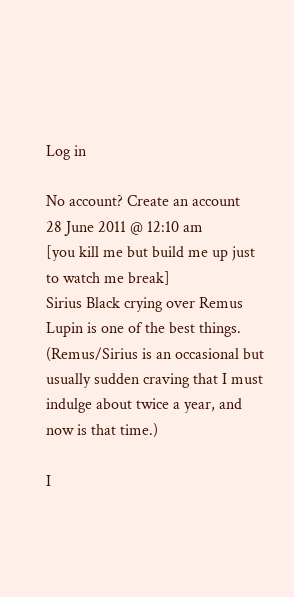Log in

No account? Create an account
28 June 2011 @ 12:10 am
[you kill me but build me up just to watch me break]
Sirius Black crying over Remus Lupin is one of the best things. (Remus/Sirius is an occasional but usually sudden craving that I must indulge about twice a year, and now is that time.)

I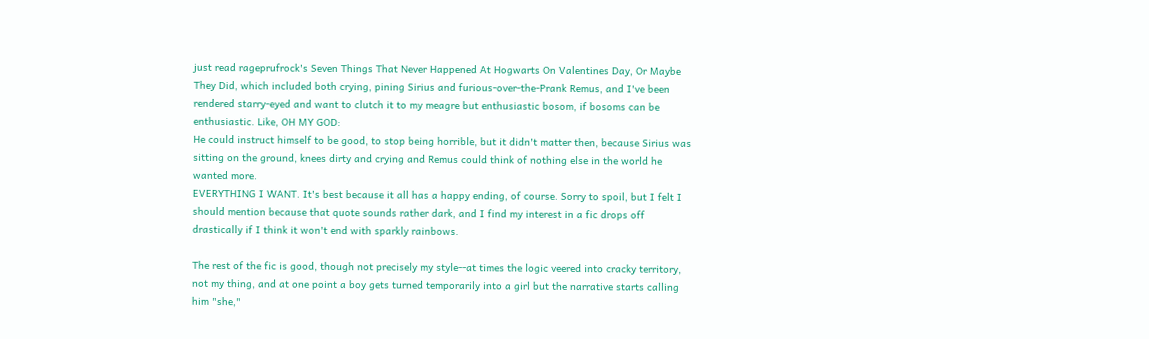just read rageprufrock's Seven Things That Never Happened At Hogwarts On Valentines Day, Or Maybe They Did, which included both crying, pining Sirius and furious-over-the-Prank Remus, and I've been rendered starry-eyed and want to clutch it to my meagre but enthusiastic bosom, if bosoms can be enthusiastic. Like, OH MY GOD:
He could instruct himself to be good, to stop being horrible, but it didn't matter then, because Sirius was sitting on the ground, knees dirty and crying and Remus could think of nothing else in the world he wanted more.
EVERYTHING I WANT. It's best because it all has a happy ending, of course. Sorry to spoil, but I felt I should mention because that quote sounds rather dark, and I find my interest in a fic drops off drastically if I think it won't end with sparkly rainbows.

The rest of the fic is good, though not precisely my style--at times the logic veered into cracky territory, not my thing, and at one point a boy gets turned temporarily into a girl but the narrative starts calling him "she,"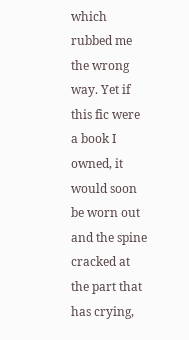which rubbed me the wrong way. Yet if this fic were a book I owned, it would soon be worn out and the spine cracked at the part that has crying,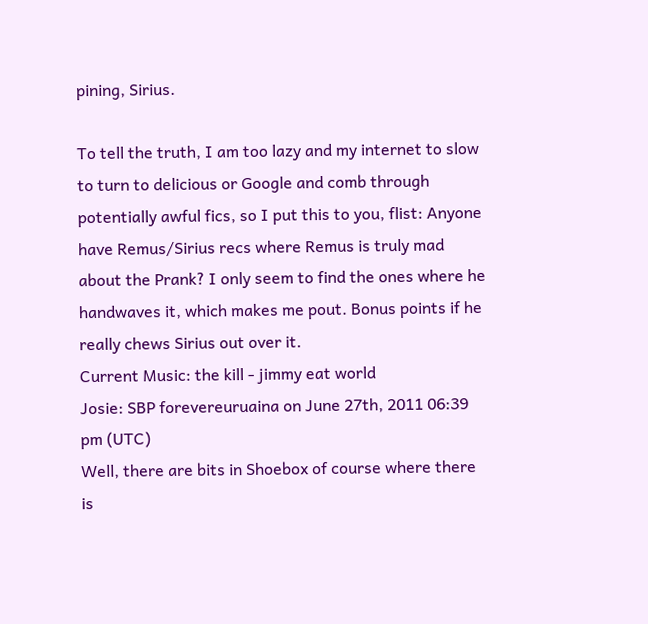pining, Sirius.

To tell the truth, I am too lazy and my internet to slow to turn to delicious or Google and comb through potentially awful fics, so I put this to you, flist: Anyone have Remus/Sirius recs where Remus is truly mad about the Prank? I only seem to find the ones where he handwaves it, which makes me pout. Bonus points if he really chews Sirius out over it.
Current Music: the kill - jimmy eat world
Josie: SBP forevereuruaina on June 27th, 2011 06:39 pm (UTC)
Well, there are bits in Shoebox of course where there is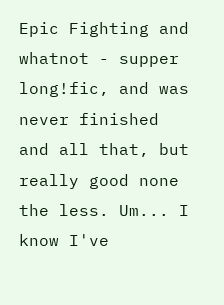Epic Fighting and whatnot - supper long!fic, and was never finished and all that, but really good none the less. Um... I know I've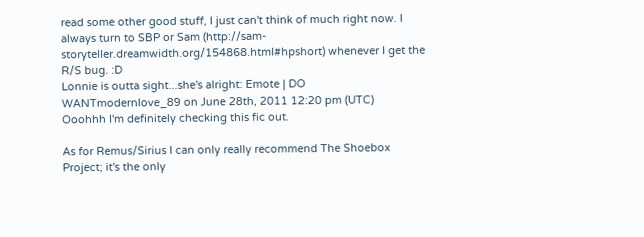read some other good stuff, I just can't think of much right now. I always turn to SBP or Sam (http://sam-storyteller.dreamwidth.org/154868.html#hpshort) whenever I get the R/S bug. :D
Lonnie is outta sight...she's alright: Emote | DO WANTmodernlove_89 on June 28th, 2011 12:20 pm (UTC)
Ooohhh I'm definitely checking this fic out.

As for Remus/Sirius I can only really recommend The Shoebox Project; it's the only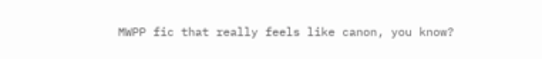MWPP fic that really feels like canon, you know?